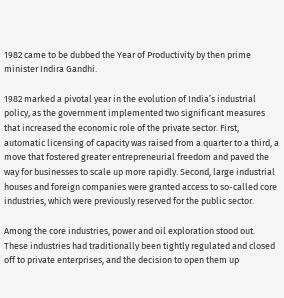1982 came to be dubbed the Year of Productivity by then prime minister Indira Gandhi.

1982 marked a pivotal year in the evolution of India’s industrial policy, as the government implemented two significant measures that increased the economic role of the private sector. First, automatic licensing of capacity was raised from a quarter to a third, a move that fostered greater entrepreneurial freedom and paved the way for businesses to scale up more rapidly. Second, large industrial houses and foreign companies were granted access to so-called core industries, which were previously reserved for the public sector.

Among the core industries, power and oil exploration stood out. These industries had traditionally been tightly regulated and closed off to private enterprises, and the decision to open them up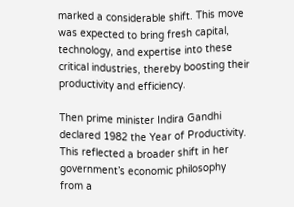marked a considerable shift. This move was expected to bring fresh capital, technology, and expertise into these critical industries, thereby boosting their productivity and efficiency.

Then prime minister Indira Gandhi declared 1982 the Year of Productivity. This reflected a broader shift in her government’s economic philosophy from a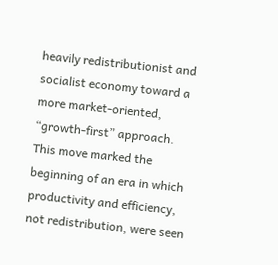heavily redistributionist and socialist economy toward a more market-oriented, “growth-first” approach. This move marked the beginning of an era in which productivity and efficiency, not redistribution, were seen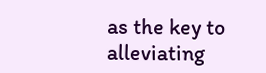as the key to alleviating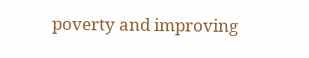poverty and improving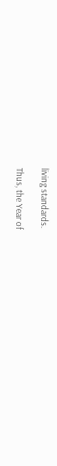living standards.

Thus, the Year of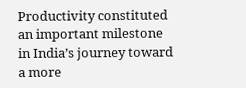Productivity constituted an important milestone in India’s journey toward a more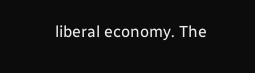liberal economy. The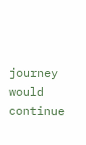journey would continue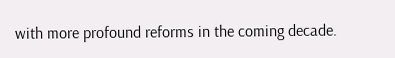with more profound reforms in the coming decade.